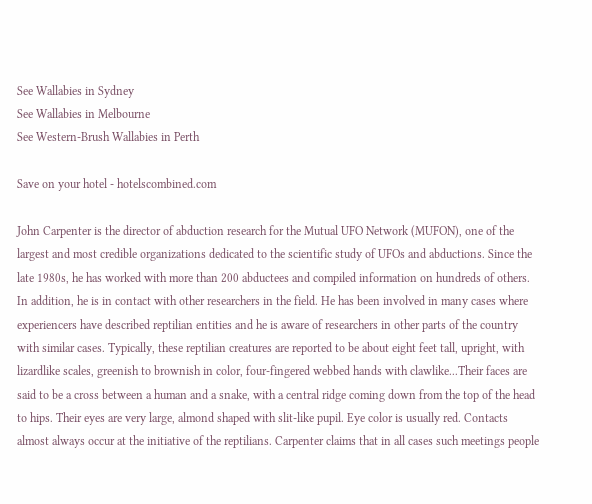See Wallabies in Sydney
See Wallabies in Melbourne
See Western-Brush Wallabies in Perth

Save on your hotel - hotelscombined.com

John Carpenter is the director of abduction research for the Mutual UFO Network (MUFON), one of the largest and most credible organizations dedicated to the scientific study of UFOs and abductions. Since the late 1980s, he has worked with more than 200 abductees and compiled information on hundreds of others. In addition, he is in contact with other researchers in the field. He has been involved in many cases where experiencers have described reptilian entities and he is aware of researchers in other parts of the country with similar cases. Typically, these reptilian creatures are reported to be about eight feet tall, upright, with lizardlike scales, greenish to brownish in color, four-fingered webbed hands with clawlike...Their faces are said to be a cross between a human and a snake, with a central ridge coming down from the top of the head to hips. Their eyes are very large, almond shaped with slit-like pupil. Eye color is usually red. Contacts almost always occur at the initiative of the reptilians. Carpenter claims that in all cases such meetings people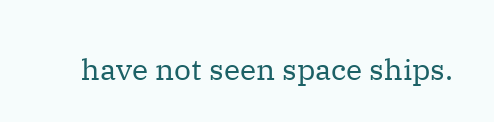have not seen space ships.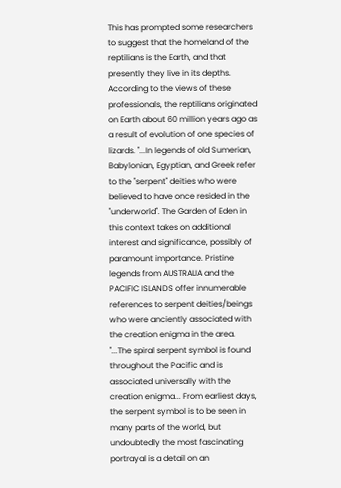This has prompted some researchers to suggest that the homeland of the reptilians is the Earth, and that presently they live in its depths. According to the views of these professionals, the reptilians originated on Earth about 60 million years ago as a result of evolution of one species of lizards. "...In legends of old Sumerian, Babylonian, Egyptian, and Greek refer to the "serpent" deities who were believed to have once resided in the "underworld". The Garden of Eden in this context takes on additional interest and significance, possibly of paramount importance. Pristine legends from AUSTRALIA and the PACIFIC ISLANDS offer innumerable references to serpent deities/beings who were anciently associated with the creation enigma in the area. "...The spiral serpent symbol is found throughout the Pacific and is associated universally with the creation enigma... From earliest days, the serpent symbol is to be seen in many parts of the world, but undoubtedly the most fascinating portrayal is a detail on an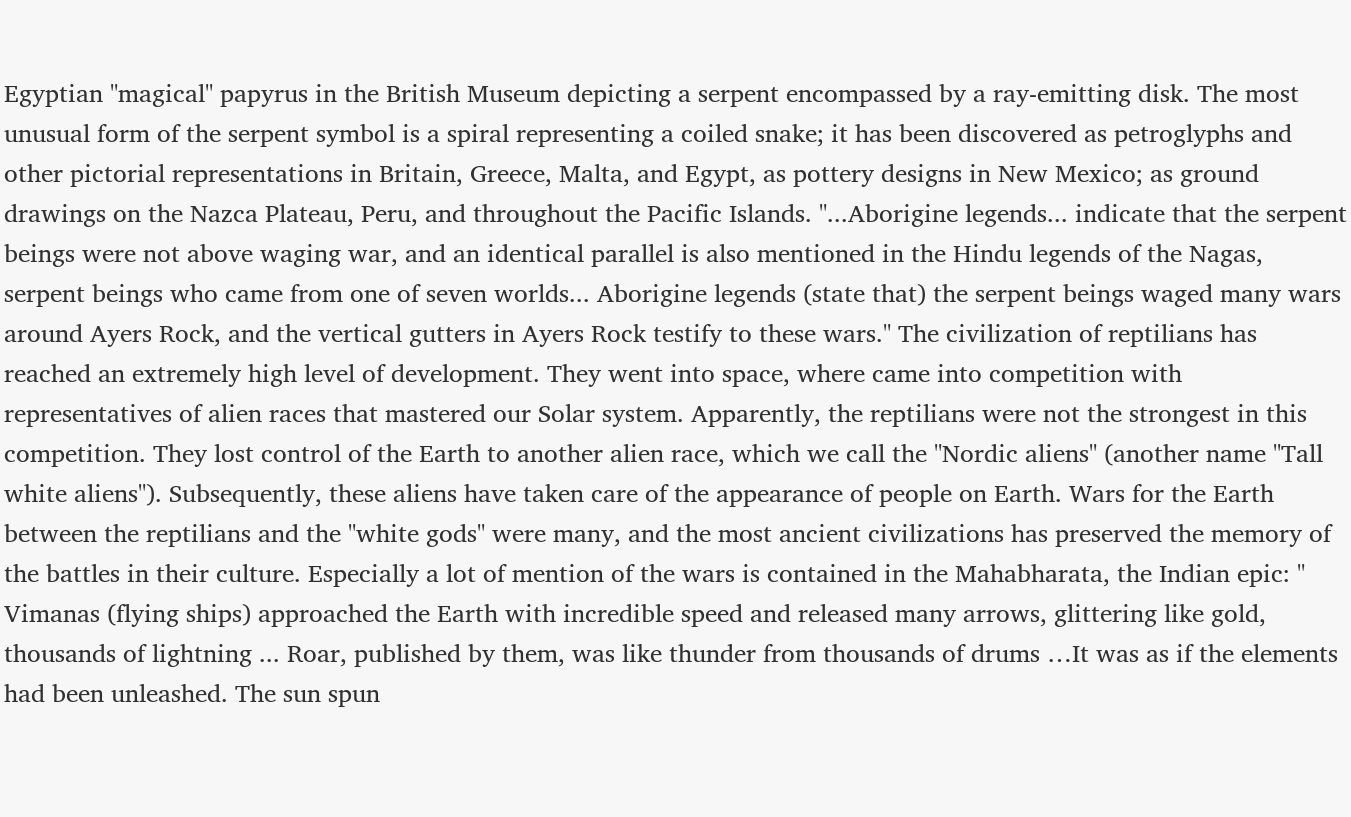Egyptian "magical" papyrus in the British Museum depicting a serpent encompassed by a ray-emitting disk. The most unusual form of the serpent symbol is a spiral representing a coiled snake; it has been discovered as petroglyphs and other pictorial representations in Britain, Greece, Malta, and Egypt, as pottery designs in New Mexico; as ground drawings on the Nazca Plateau, Peru, and throughout the Pacific Islands. "...Aborigine legends... indicate that the serpent beings were not above waging war, and an identical parallel is also mentioned in the Hindu legends of the Nagas, serpent beings who came from one of seven worlds... Aborigine legends (state that) the serpent beings waged many wars around Ayers Rock, and the vertical gutters in Ayers Rock testify to these wars." The civilization of reptilians has reached an extremely high level of development. They went into space, where came into competition with representatives of alien races that mastered our Solar system. Apparently, the reptilians were not the strongest in this competition. They lost control of the Earth to another alien race, which we call the "Nordic aliens" (another name "Tall white aliens"). Subsequently, these aliens have taken care of the appearance of people on Earth. Wars for the Earth between the reptilians and the "white gods" were many, and the most ancient civilizations has preserved the memory of the battles in their culture. Especially a lot of mention of the wars is contained in the Mahabharata, the Indian epic: " Vimanas (flying ships) approached the Earth with incredible speed and released many arrows, glittering like gold, thousands of lightning ... Roar, published by them, was like thunder from thousands of drums …It was as if the elements had been unleashed. The sun spun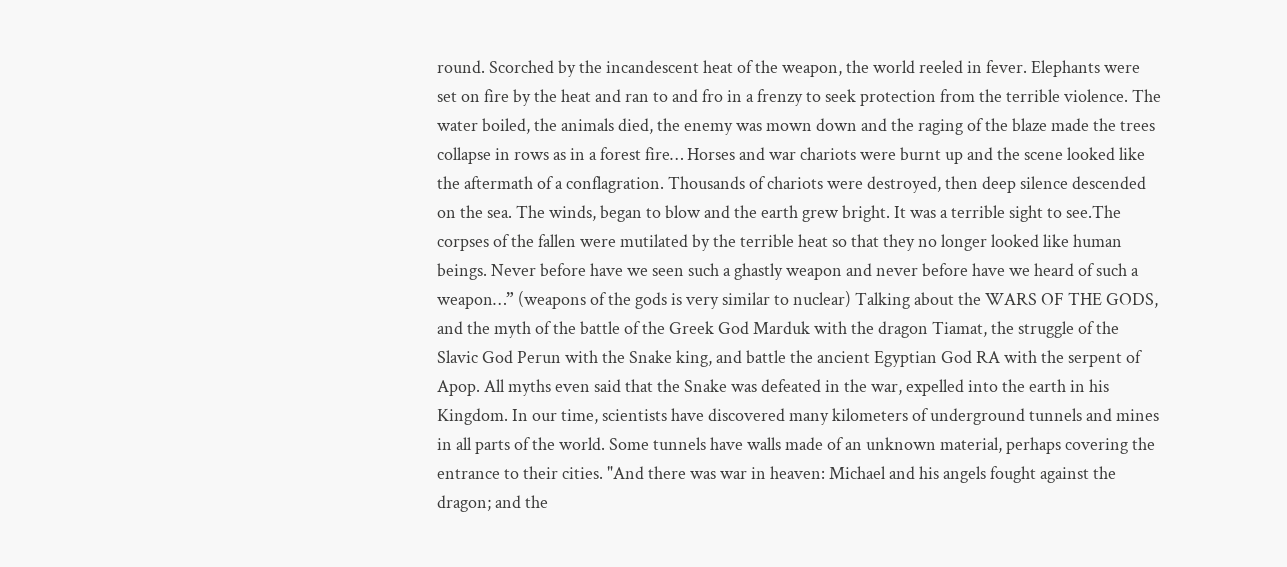round. Scorched by the incandescent heat of the weapon, the world reeled in fever. Elephants were set on fire by the heat and ran to and fro in a frenzy to seek protection from the terrible violence. The water boiled, the animals died, the enemy was mown down and the raging of the blaze made the trees collapse in rows as in a forest fire… Horses and war chariots were burnt up and the scene looked like the aftermath of a conflagration. Thousands of chariots were destroyed, then deep silence descended on the sea. The winds, began to blow and the earth grew bright. It was a terrible sight to see.The corpses of the fallen were mutilated by the terrible heat so that they no longer looked like human beings. Never before have we seen such a ghastly weapon and never before have we heard of such a weapon…” (weapons of the gods is very similar to nuclear) Talking about the WARS OF THE GODS, and the myth of the battle of the Greek God Marduk with the dragon Tiamat, the struggle of the Slavic God Perun with the Snake king, and battle the ancient Egyptian God RA with the serpent of Apop. All myths even said that the Snake was defeated in the war, expelled into the earth in his Kingdom. In our time, scientists have discovered many kilometers of underground tunnels and mines in all parts of the world. Some tunnels have walls made of an unknown material, perhaps covering the entrance to their cities. "And there was war in heaven: Michael and his angels fought against the dragon; and the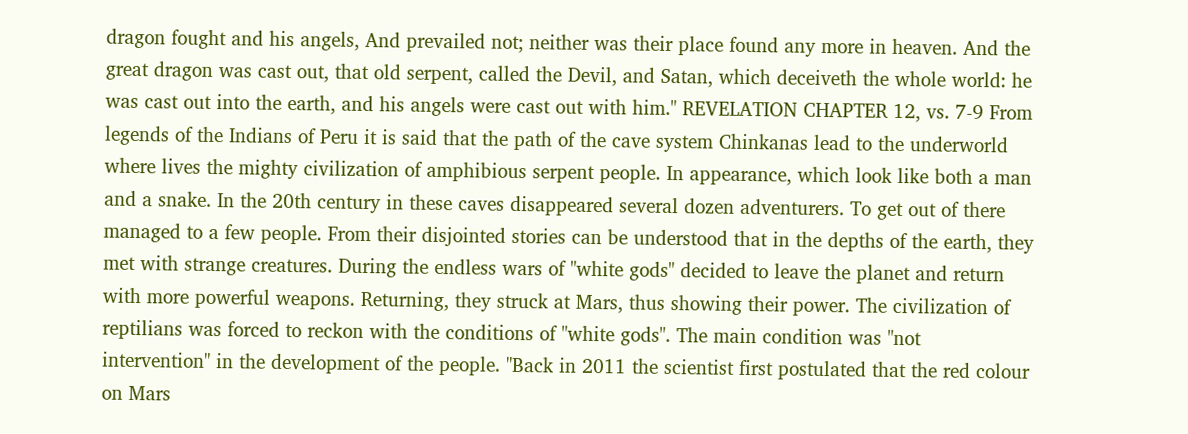dragon fought and his angels, And prevailed not; neither was their place found any more in heaven. And the great dragon was cast out, that old serpent, called the Devil, and Satan, which deceiveth the whole world: he was cast out into the earth, and his angels were cast out with him." REVELATION CHAPTER 12, vs. 7-9 From legends of the Indians of Peru it is said that the path of the cave system Chinkanas lead to the underworld where lives the mighty civilization of amphibious serpent people. In appearance, which look like both a man and a snake. In the 20th century in these caves disappeared several dozen adventurers. To get out of there managed to a few people. From their disjointed stories can be understood that in the depths of the earth, they met with strange creatures. During the endless wars of "white gods" decided to leave the planet and return with more powerful weapons. Returning, they struck at Mars, thus showing their power. The civilization of reptilians was forced to reckon with the conditions of "white gods". The main condition was "not intervention" in the development of the people. "Back in 2011 the scientist first postulated that the red colour on Mars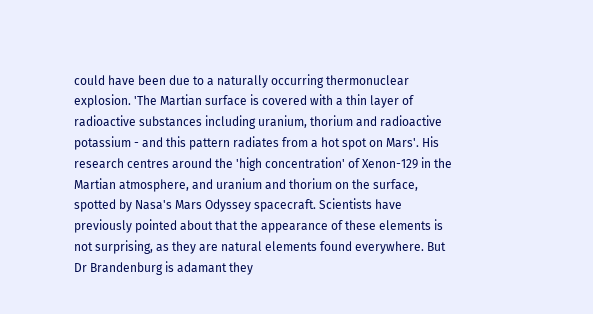could have been due to a naturally occurring thermonuclear explosion. 'The Martian surface is covered with a thin layer of radioactive substances including uranium, thorium and radioactive potassium - and this pattern radiates from a hot spot on Mars'. His research centres around the 'high concentration' of Xenon-129 in the Martian atmosphere, and uranium and thorium on the surface, spotted by Nasa's Mars Odyssey spacecraft. Scientists have previously pointed about that the appearance of these elements is not surprising, as they are natural elements found everywhere. But Dr Brandenburg is adamant they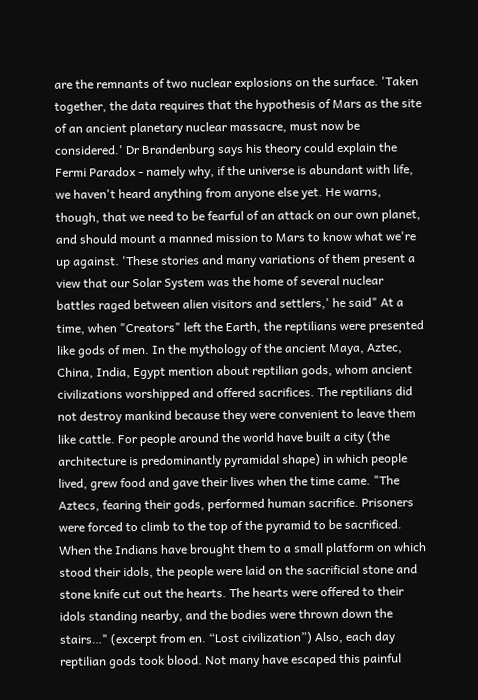are the remnants of two nuclear explosions on the surface. 'Taken together, the data requires that the hypothesis of Mars as the site of an ancient planetary nuclear massacre, must now be considered.' Dr Brandenburg says his theory could explain the Fermi Paradox - namely why, if the universe is abundant with life, we haven't heard anything from anyone else yet. He warns, though, that we need to be fearful of an attack on our own planet, and should mount a manned mission to Mars to know what we're up against. 'These stories and many variations of them present a view that our Solar System was the home of several nuclear battles raged between alien visitors and settlers,' he said" At a time, when "Creators" left the Earth, the reptilians were presented like gods of men. In the mythology of the ancient Maya, Aztec, China, India, Egypt mention about reptilian gods, whom ancient civilizations worshipped and offered sacrifices. The reptilians did not destroy mankind because they were convenient to leave them like cattle. For people around the world have built a city (the architecture is predominantly pyramidal shape) in which people lived, grew food and gave their lives when the time came. "The Aztecs, fearing their gods, performed human sacrifice. Prisoners were forced to climb to the top of the pyramid to be sacrificed. When the Indians have brought them to a small platform on which stood their idols, the people were laid on the sacrificial stone and stone knife cut out the hearts. The hearts were offered to their idols standing nearby, and the bodies were thrown down the stairs…" (excerpt from en. “Lost civilization”) Also, each day reptilian gods took blood. Not many have escaped this painful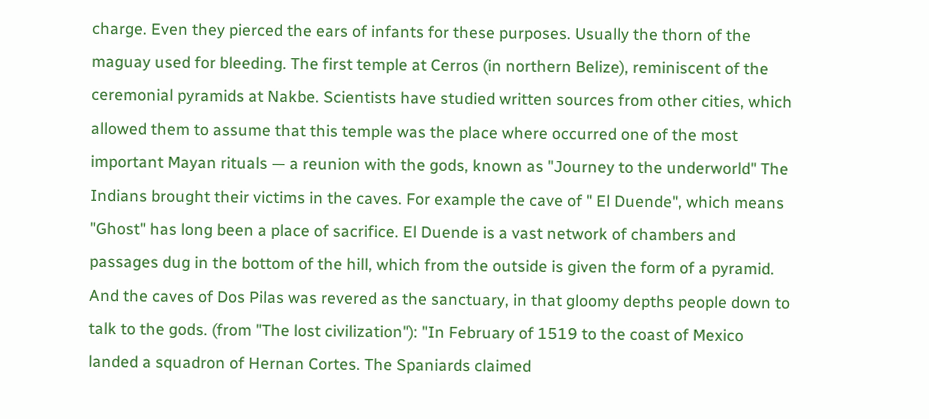charge. Even they pierced the ears of infants for these purposes. Usually the thorn of the maguay used for bleeding. The first temple at Cerros (in northern Belize), reminiscent of the ceremonial pyramids at Nakbe. Scientists have studied written sources from other cities, which allowed them to assume that this temple was the place where occurred one of the most important Mayan rituals — a reunion with the gods, known as "Journey to the underworld" The Indians brought their victims in the caves. For example the cave of " El Duende", which means "Ghost" has long been a place of sacrifice. El Duende is a vast network of chambers and passages dug in the bottom of the hill, which from the outside is given the form of a pyramid. And the caves of Dos Pilas was revered as the sanctuary, in that gloomy depths people down to talk to the gods. (from "The lost civilization"): "In February of 1519 to the coast of Mexico landed a squadron of Hernan Cortes. The Spaniards claimed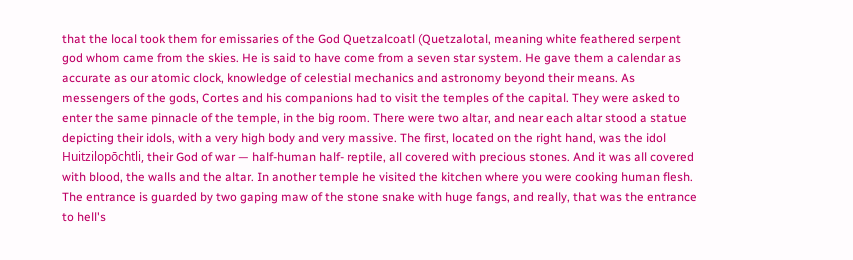that the local took them for emissaries of the God Quetzalcoatl (Quetzalotal, meaning white feathered serpent god whom came from the skies. He is said to have come from a seven star system. He gave them a calendar as accurate as our atomic clock, knowledge of celestial mechanics and astronomy beyond their means. As messengers of the gods, Cortes and his companions had to visit the temples of the capital. They were asked to enter the same pinnacle of the temple, in the big room. There were two altar, and near each altar stood a statue depicting their idols, with a very high body and very massive. The first, located on the right hand, was the idol Huitzilopōchtli, their God of war — half-human half- reptile, all covered with precious stones. And it was all covered with blood, the walls and the altar. In another temple he visited the kitchen where you were cooking human flesh. The entrance is guarded by two gaping maw of the stone snake with huge fangs, and really, that was the entrance to hell's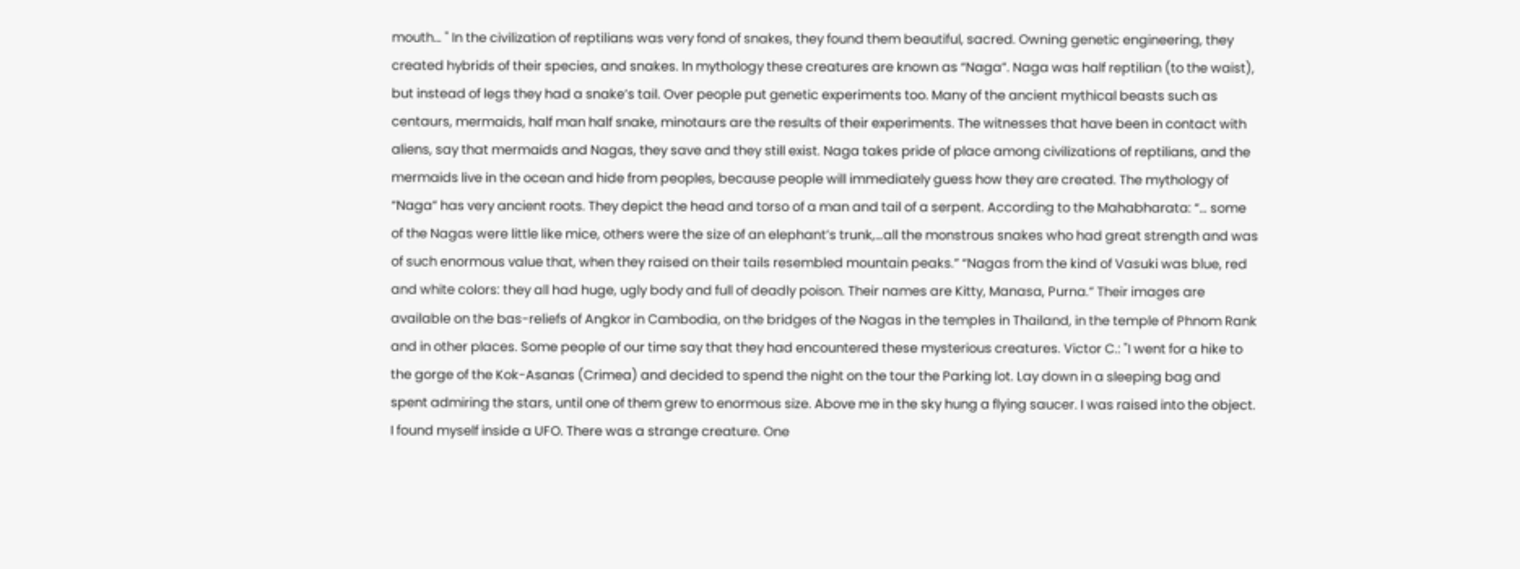mouth… " In the civilization of reptilians was very fond of snakes, they found them beautiful, sacred. Owning genetic engineering, they created hybrids of their species, and snakes. In mythology these creatures are known as “Naga”. Naga was half reptilian (to the waist), but instead of legs they had a snake’s tail. Over people put genetic experiments too. Many of the ancient mythical beasts such as centaurs, mermaids, half man half snake, minotaurs are the results of their experiments. The witnesses that have been in contact with aliens, say that mermaids and Nagas, they save and they still exist. Naga takes pride of place among civilizations of reptilians, and the mermaids live in the ocean and hide from peoples, because people will immediately guess how they are created. The mythology of “Naga” has very ancient roots. They depict the head and torso of a man and tail of a serpent. According to the Mahabharata: “… some of the Nagas were little like mice, others were the size of an elephant’s trunk,…all the monstrous snakes who had great strength and was of such enormous value that, when they raised on their tails resembled mountain peaks.” “Nagas from the kind of Vasuki was blue, red and white colors: they all had huge, ugly body and full of deadly poison. Their names are Kitty, Manasa, Purna.” Their images are available on the bas-reliefs of Angkor in Cambodia, on the bridges of the Nagas in the temples in Thailand, in the temple of Phnom Rank and in other places. Some people of our time say that they had encountered these mysterious creatures. Victor C.: "I went for a hike to the gorge of the Kok-Asanas (Crimea) and decided to spend the night on the tour the Parking lot. Lay down in a sleeping bag and spent admiring the stars, until one of them grew to enormous size. Above me in the sky hung a flying saucer. I was raised into the object. I found myself inside a UFO. There was a strange creature. One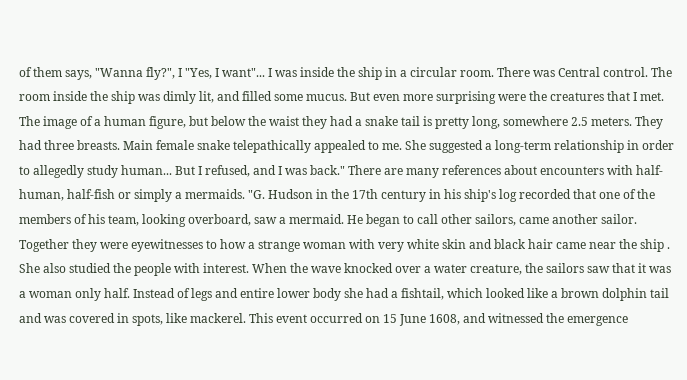of them says, "Wanna fly?", I "Yes, I want"... I was inside the ship in a circular room. There was Central control. The room inside the ship was dimly lit, and filled some mucus. But even more surprising were the creatures that I met. The image of a human figure, but below the waist they had a snake tail is pretty long, somewhere 2.5 meters. They had three breasts. Main female snake telepathically appealed to me. She suggested a long-term relationship in order to allegedly study human... But I refused, and I was back." There are many references about encounters with half-human, half-fish or simply a mermaids. "G. Hudson in the 17th century in his ship's log recorded that one of the members of his team, looking overboard, saw a mermaid. He began to call other sailors, came another sailor. Together they were eyewitnesses to how a strange woman with very white skin and black hair came near the ship . She also studied the people with interest. When the wave knocked over a water creature, the sailors saw that it was a woman only half. Instead of legs and entire lower body she had a fishtail, which looked like a brown dolphin tail and was covered in spots, like mackerel. This event occurred on 15 June 1608, and witnessed the emergence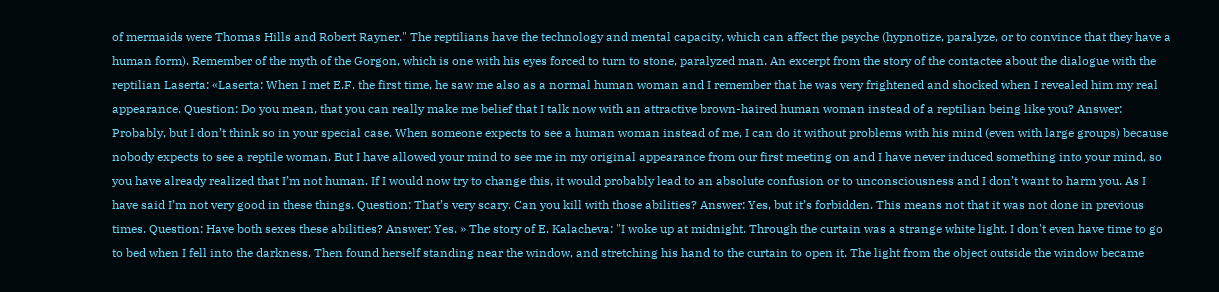of mermaids were Thomas Hills and Robert Rayner." The reptilians have the technology and mental capacity, which can affect the psyche (hypnotize, paralyze, or to convince that they have a human form). Remember of the myth of the Gorgon, which is one with his eyes forced to turn to stone, paralyzed man. An excerpt from the story of the contactee about the dialogue with the reptilian Laserta: «Laserta: When I met E.F. the first time, he saw me also as a normal human woman and I remember that he was very frightened and shocked when I revealed him my real appearance. Question: Do you mean, that you can really make me belief that I talk now with an attractive brown-haired human woman instead of a reptilian being like you? Answer: Probably, but I don’t think so in your special case. When someone expects to see a human woman instead of me, I can do it without problems with his mind (even with large groups) because nobody expects to see a reptile woman. But I have allowed your mind to see me in my original appearance from our first meeting on and I have never induced something into your mind, so you have already realized that I’m not human. If I would now try to change this, it would probably lead to an absolute confusion or to unconsciousness and I don’t want to harm you. As I have said I’m not very good in these things. Question: That’s very scary. Can you kill with those abilities? Answer: Yes, but it’s forbidden. This means not that it was not done in previous times. Question: Have both sexes these abilities? Answer: Yes. » The story of E. Kalacheva: "I woke up at midnight. Through the curtain was a strange white light. I don't even have time to go to bed when I fell into the darkness. Then found herself standing near the window, and stretching his hand to the curtain to open it. The light from the object outside the window became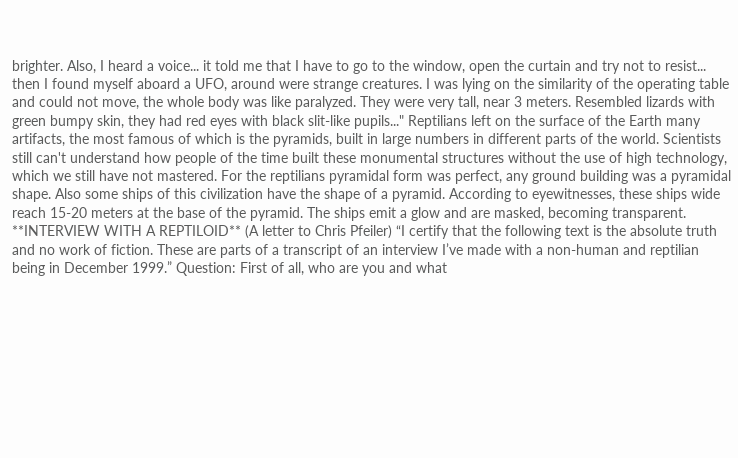brighter. Also, I heard a voice... it told me that I have to go to the window, open the curtain and try not to resist... then I found myself aboard a UFO, around were strange creatures. I was lying on the similarity of the operating table and could not move, the whole body was like paralyzed. They were very tall, near 3 meters. Resembled lizards with green bumpy skin, they had red eyes with black slit-like pupils..." Reptilians left on the surface of the Earth many artifacts, the most famous of which is the pyramids, built in large numbers in different parts of the world. Scientists still can't understand how people of the time built these monumental structures without the use of high technology, which we still have not mastered. For the reptilians pyramidal form was perfect, any ground building was a pyramidal shape. Also some ships of this civilization have the shape of a pyramid. According to eyewitnesses, these ships wide reach 15-20 meters at the base of the pyramid. The ships emit a glow and are masked, becoming transparent. **INTERVIEW WITH A REPTILOID** (A letter to Chris Pfeiler) “I certify that the following text is the absolute truth and no work of fiction. These are parts of a transcript of an interview I’ve made with a non-human and reptilian being in December 1999.” Question: First of all, who are you and what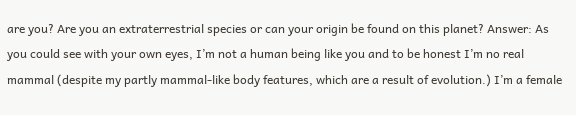are you? Are you an extraterrestrial species or can your origin be found on this planet? Answer: As you could see with your own eyes, I’m not a human being like you and to be honest I’m no real mammal (despite my partly mammal-like body features, which are a result of evolution.) I’m a female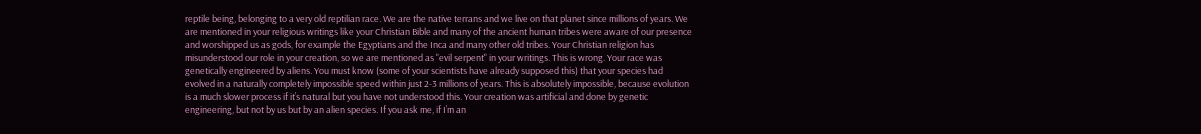reptile being, belonging to a very old reptilian race. We are the native terrans and we live on that planet since millions of years. We are mentioned in your religious writings like your Christian Bible and many of the ancient human tribes were aware of our presence and worshipped us as gods, for example the Egyptians and the Inca and many other old tribes. Your Christian religion has misunderstood our role in your creation, so we are mentioned as "evil serpent" in your writings. This is wrong. Your race was genetically engineered by aliens. You must know (some of your scientists have already supposed this) that your species had evolved in a naturally completely impossible speed within just 2-3 millions of years. This is absolutely impossible, because evolution is a much slower process if it’s natural but you have not understood this. Your creation was artificial and done by genetic engineering, but not by us but by an alien species. If you ask me, if I’m an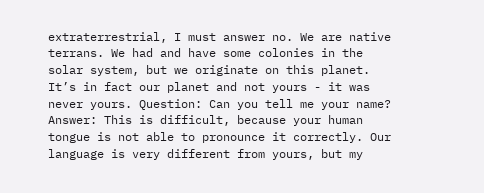extraterrestrial, I must answer no. We are native terrans. We had and have some colonies in the solar system, but we originate on this planet. It’s in fact our planet and not yours - it was never yours. Question: Can you tell me your name? Answer: This is difficult, because your human tongue is not able to pronounce it correctly. Our language is very different from yours, but my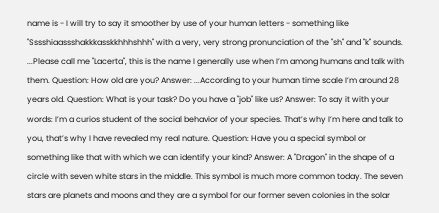name is - I will try to say it smoother by use of your human letters - something like "Sssshiaassshakkkasskkhhhshhh" with a very, very strong pronunciation of the "sh" and "k" sounds. ...Please call me "Lacerta", this is the name I generally use when I’m among humans and talk with them. Question: How old are you? Answer: ...According to your human time scale I’m around 28 years old. Question: What is your task? Do you have a "job" like us? Answer: To say it with your words: I’m a curios student of the social behavior of your species. That’s why I’m here and talk to you, that’s why I have revealed my real nature. Question: Have you a special symbol or something like that with which we can identify your kind? Answer: A "Dragon" in the shape of a circle with seven white stars in the middle. This symbol is much more common today. The seven stars are planets and moons and they are a symbol for our former seven colonies in the solar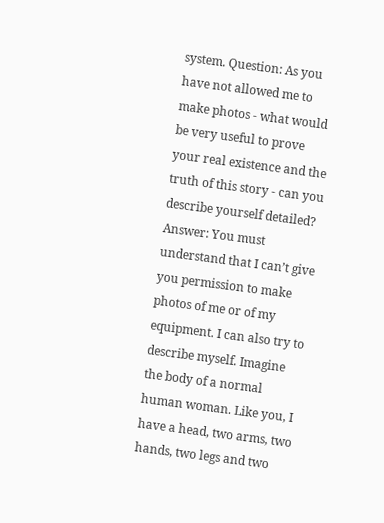system. Question: As you have not allowed me to make photos - what would be very useful to prove your real existence and the truth of this story - can you describe yourself detailed? Answer: You must understand that I can’t give you permission to make photos of me or of my equipment. I can also try to describe myself. Imagine the body of a normal human woman. Like you, I have a head, two arms, two hands, two legs and two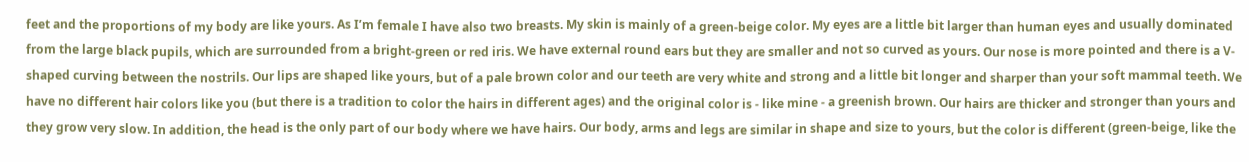feet and the proportions of my body are like yours. As I’m female I have also two breasts. My skin is mainly of a green-beige color. My eyes are a little bit larger than human eyes and usually dominated from the large black pupils, which are surrounded from a bright-green or red iris. We have external round ears but they are smaller and not so curved as yours. Our nose is more pointed and there is a V-shaped curving between the nostrils. Our lips are shaped like yours, but of a pale brown color and our teeth are very white and strong and a little bit longer and sharper than your soft mammal teeth. We have no different hair colors like you (but there is a tradition to color the hairs in different ages) and the original color is - like mine - a greenish brown. Our hairs are thicker and stronger than yours and they grow very slow. In addition, the head is the only part of our body where we have hairs. Our body, arms and legs are similar in shape and size to yours, but the color is different (green-beige, like the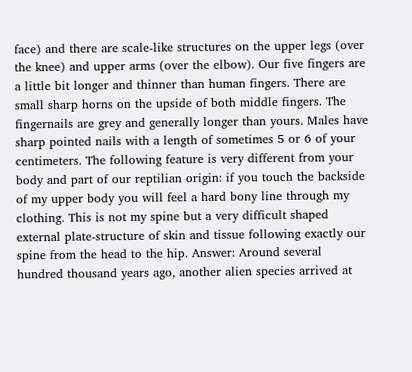face) and there are scale-like structures on the upper legs (over the knee) and upper arms (over the elbow). Our five fingers are a little bit longer and thinner than human fingers. There are small sharp horns on the upside of both middle fingers. The fingernails are grey and generally longer than yours. Males have sharp pointed nails with a length of sometimes 5 or 6 of your centimeters. The following feature is very different from your body and part of our reptilian origin: if you touch the backside of my upper body you will feel a hard bony line through my clothing. This is not my spine but a very difficult shaped external plate-structure of skin and tissue following exactly our spine from the head to the hip. Answer: Around several hundred thousand years ago, another alien species arrived at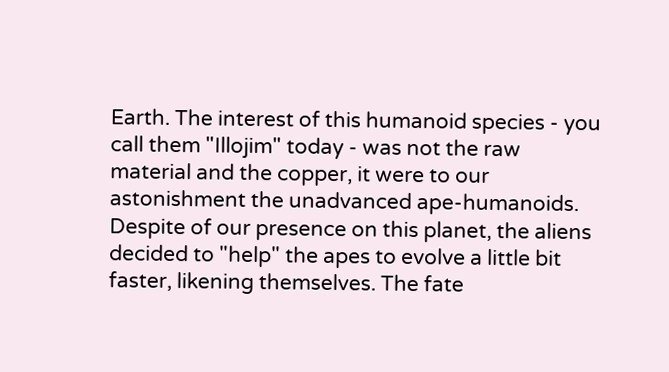Earth. The interest of this humanoid species - you call them "Illojim" today - was not the raw material and the copper, it were to our astonishment the unadvanced ape-humanoids. Despite of our presence on this planet, the aliens decided to "help" the apes to evolve a little bit faster, likening themselves. The fate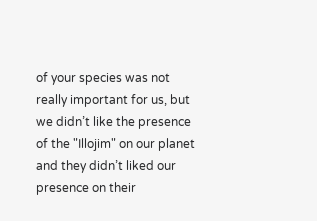of your species was not really important for us, but we didn’t like the presence of the "Illojim" on our planet and they didn’t liked our presence on their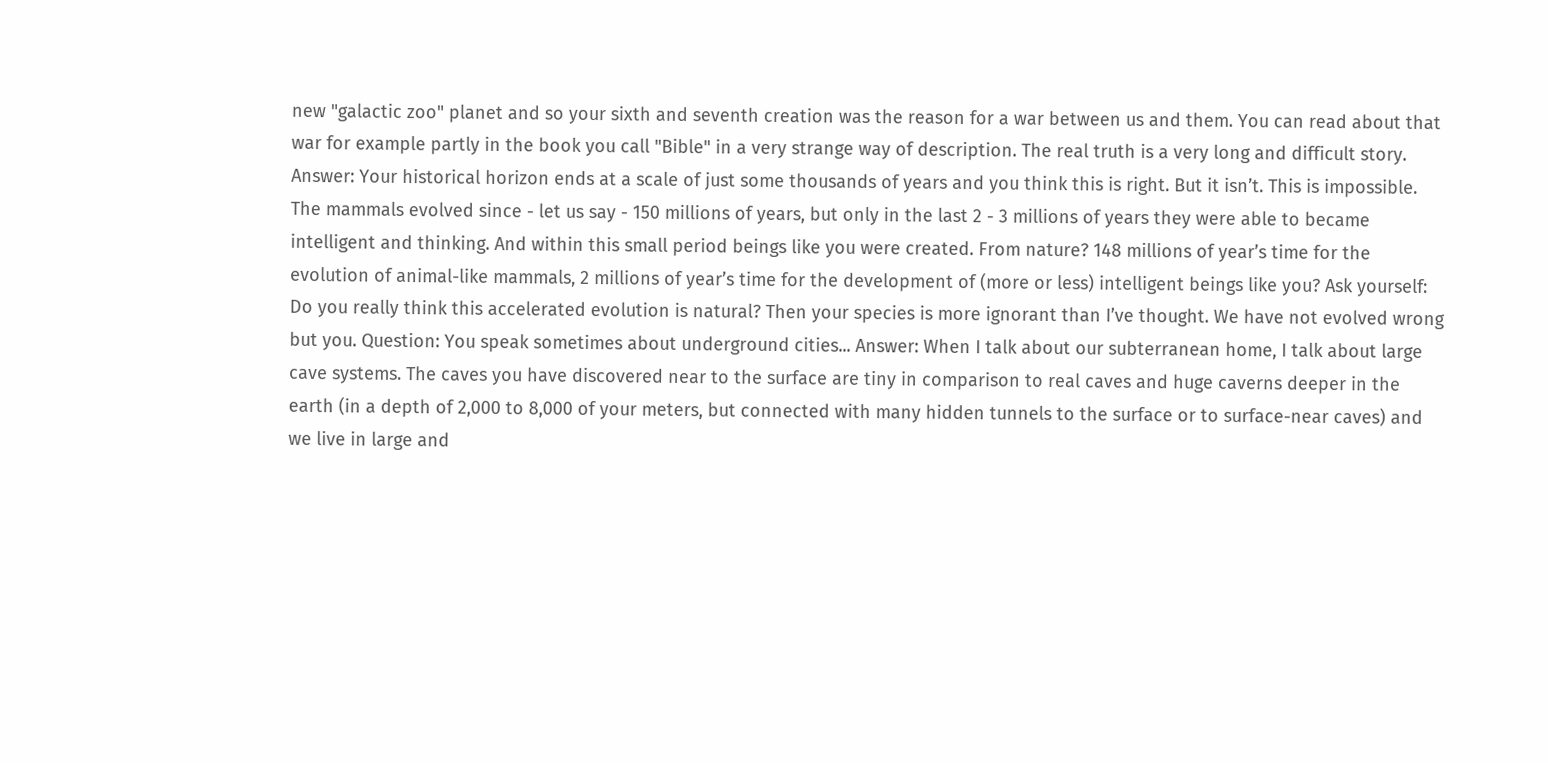new "galactic zoo" planet and so your sixth and seventh creation was the reason for a war between us and them. You can read about that war for example partly in the book you call "Bible" in a very strange way of description. The real truth is a very long and difficult story. Answer: Your historical horizon ends at a scale of just some thousands of years and you think this is right. But it isn’t. This is impossible. The mammals evolved since - let us say - 150 millions of years, but only in the last 2 - 3 millions of years they were able to became intelligent and thinking. And within this small period beings like you were created. From nature? 148 millions of year’s time for the evolution of animal-like mammals, 2 millions of year’s time for the development of (more or less) intelligent beings like you? Ask yourself: Do you really think this accelerated evolution is natural? Then your species is more ignorant than I’ve thought. We have not evolved wrong but you. Question: You speak sometimes about underground cities... Answer: When I talk about our subterranean home, I talk about large cave systems. The caves you have discovered near to the surface are tiny in comparison to real caves and huge caverns deeper in the earth (in a depth of 2,000 to 8,000 of your meters, but connected with many hidden tunnels to the surface or to surface-near caves) and we live in large and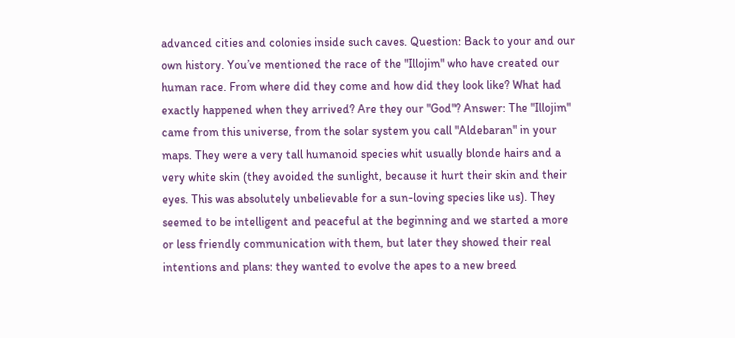advanced cities and colonies inside such caves. Question: Back to your and our own history. You’ve mentioned the race of the "Illojim" who have created our human race. From where did they come and how did they look like? What had exactly happened when they arrived? Are they our "God"? Answer: The "Illojim" came from this universe, from the solar system you call "Aldebaran" in your maps. They were a very tall humanoid species whit usually blonde hairs and a very white skin (they avoided the sunlight, because it hurt their skin and their eyes. This was absolutely unbelievable for a sun-loving species like us). They seemed to be intelligent and peaceful at the beginning and we started a more or less friendly communication with them, but later they showed their real intentions and plans: they wanted to evolve the apes to a new breed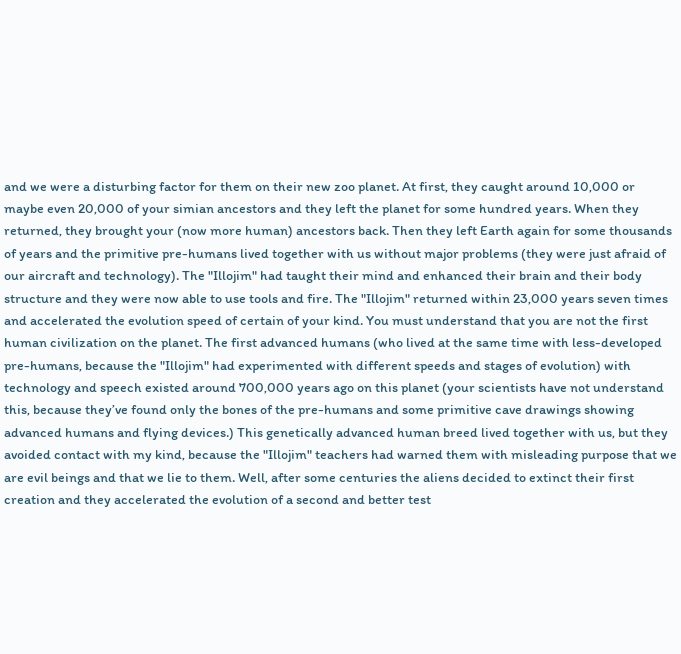and we were a disturbing factor for them on their new zoo planet. At first, they caught around 10,000 or maybe even 20,000 of your simian ancestors and they left the planet for some hundred years. When they returned, they brought your (now more human) ancestors back. Then they left Earth again for some thousands of years and the primitive pre-humans lived together with us without major problems (they were just afraid of our aircraft and technology). The "Illojim" had taught their mind and enhanced their brain and their body structure and they were now able to use tools and fire. The "Illojim" returned within 23,000 years seven times and accelerated the evolution speed of certain of your kind. You must understand that you are not the first human civilization on the planet. The first advanced humans (who lived at the same time with less-developed pre-humans, because the "Illojim" had experimented with different speeds and stages of evolution) with technology and speech existed around 700,000 years ago on this planet (your scientists have not understand this, because they’ve found only the bones of the pre-humans and some primitive cave drawings showing advanced humans and flying devices.) This genetically advanced human breed lived together with us, but they avoided contact with my kind, because the "Illojim" teachers had warned them with misleading purpose that we are evil beings and that we lie to them. Well, after some centuries the aliens decided to extinct their first creation and they accelerated the evolution of a second and better test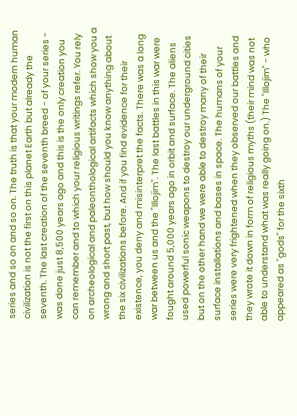series and so on and so on. The truth is that your modern human civilization is not the first on this planet Earth but already the seventh. The last creation of the seventh breed - of your series - was done just 8,500 years ago and this is the only creation you can remember and to which your religious writings refer. You rely on archeological and paleonthological artifacts which show you a wrong and short past, but how should you know anything about the six civilizations before. And if you find evidence for their existence, you deny and misinterpret the facts. There was a long war between us and the "Illojim". The last battles in this war were fought around 5,000 years ago in orbit and surface. The aliens used powerful sonic weapons to destroy our underground cities but on the other hand we were able to destroy many of their surface installations and bases in space. The humans of your series were very frightened when they observed our battles and they wrote it down in form of religious myths (their mind was not able to understand what was really going on.) The "Illojim" - who appeared as "gods" for the sixth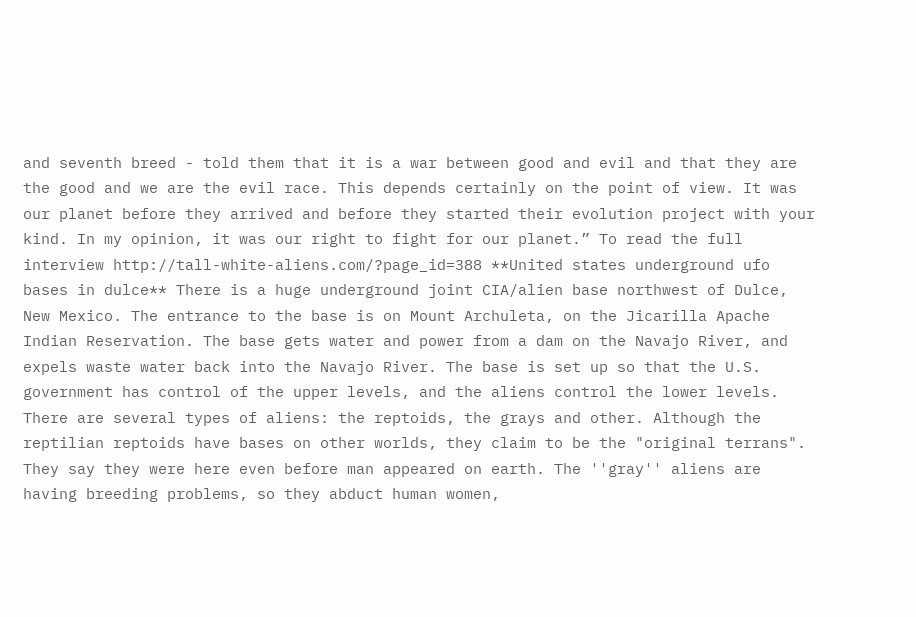and seventh breed - told them that it is a war between good and evil and that they are the good and we are the evil race. This depends certainly on the point of view. It was our planet before they arrived and before they started their evolution project with your kind. In my opinion, it was our right to fight for our planet.” To read the full interview http://tall-white-aliens.com/?page_id=388 **United states underground ufo bases in dulce** There is a huge underground joint CIA/alien base northwest of Dulce, New Mexico. The entrance to the base is on Mount Archuleta, on the Jicarilla Apache Indian Reservation. The base gets water and power from a dam on the Navajo River, and expels waste water back into the Navajo River. The base is set up so that the U.S. government has control of the upper levels, and the aliens control the lower levels. There are several types of aliens: the reptoids, the grays and other. Although the reptilian reptoids have bases on other worlds, they claim to be the "original terrans". They say they were here even before man appeared on earth. The ''gray'' aliens are having breeding problems, so they abduct human women,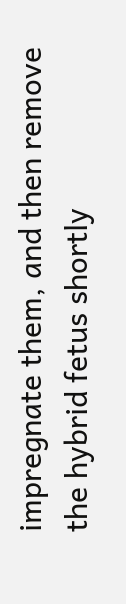impregnate them, and then remove the hybrid fetus shortly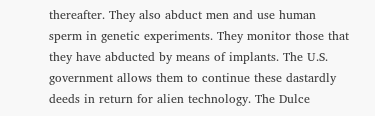thereafter. They also abduct men and use human sperm in genetic experiments. They monitor those that they have abducted by means of implants. The U.S. government allows them to continue these dastardly deeds in return for alien technology. The Dulce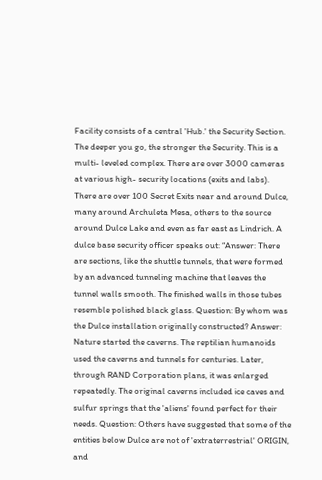Facility consists of a central 'Hub.' the Security Section. The deeper you go, the stronger the Security. This is a multi- leveled complex. There are over 3000 cameras at various high- security locations (exits and labs). There are over 100 Secret Exits near and around Dulce, many around Archuleta Mesa, others to the source around Dulce Lake and even as far east as Lindrich. A dulce base security officer speaks out: “Answer: There are sections, like the shuttle tunnels, that were formed by an advanced tunneling machine that leaves the tunnel walls smooth. The finished walls in those tubes resemble polished black glass. Question: By whom was the Dulce installation originally constructed? Answer: Nature started the caverns. The reptilian humanoids used the caverns and tunnels for centuries. Later, through RAND Corporation plans, it was enlarged repeatedly. The original caverns included ice caves and sulfur springs that the 'aliens' found perfect for their needs. Question: Others have suggested that some of the entities below Dulce are not of 'extraterrestrial' ORIGIN, and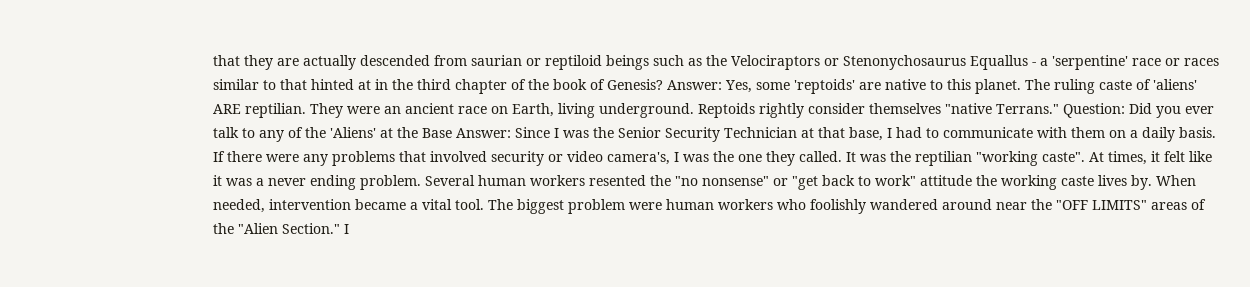that they are actually descended from saurian or reptiloid beings such as the Velociraptors or Stenonychosaurus Equallus - a 'serpentine' race or races similar to that hinted at in the third chapter of the book of Genesis? Answer: Yes, some 'reptoids' are native to this planet. The ruling caste of 'aliens' ARE reptilian. They were an ancient race on Earth, living underground. Reptoids rightly consider themselves "native Terrans." Question: Did you ever talk to any of the 'Aliens' at the Base Answer: Since I was the Senior Security Technician at that base, I had to communicate with them on a daily basis. If there were any problems that involved security or video camera's, I was the one they called. It was the reptilian "working caste". At times, it felt like it was a never ending problem. Several human workers resented the "no nonsense" or "get back to work" attitude the working caste lives by. When needed, intervention became a vital tool. The biggest problem were human workers who foolishly wandered around near the "OFF LIMITS" areas of the "Alien Section." I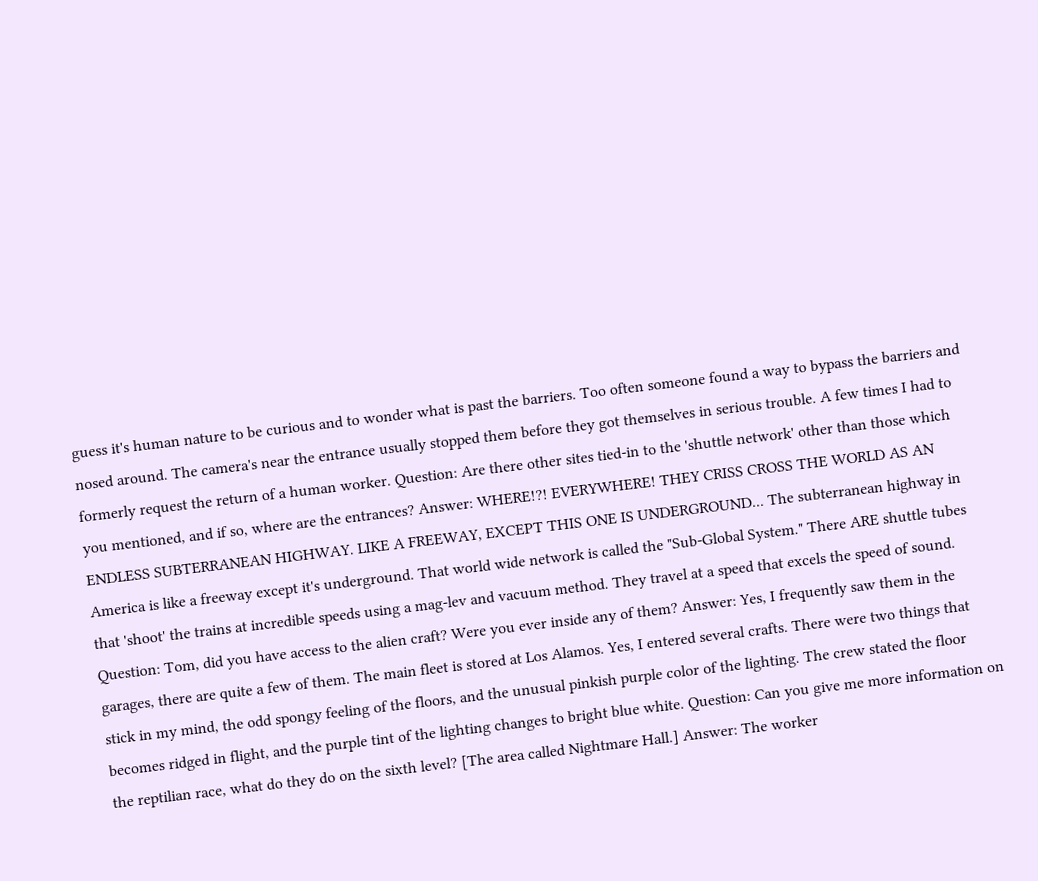guess it's human nature to be curious and to wonder what is past the barriers. Too often someone found a way to bypass the barriers and nosed around. The camera's near the entrance usually stopped them before they got themselves in serious trouble. A few times I had to formerly request the return of a human worker. Question: Are there other sites tied-in to the 'shuttle network' other than those which you mentioned, and if so, where are the entrances? Answer: WHERE!?! EVERYWHERE! THEY CRISS CROSS THE WORLD AS AN ENDLESS SUBTERRANEAN HIGHWAY. LIKE A FREEWAY, EXCEPT THIS ONE IS UNDERGROUND... The subterranean highway in America is like a freeway except it's underground. That world wide network is called the "Sub-Global System." There ARE shuttle tubes that 'shoot' the trains at incredible speeds using a mag-lev and vacuum method. They travel at a speed that excels the speed of sound. Question: Tom, did you have access to the alien craft? Were you ever inside any of them? Answer: Yes, I frequently saw them in the garages, there are quite a few of them. The main fleet is stored at Los Alamos. Yes, I entered several crafts. There were two things that stick in my mind, the odd spongy feeling of the floors, and the unusual pinkish purple color of the lighting. The crew stated the floor becomes ridged in flight, and the purple tint of the lighting changes to bright blue white. Question: Can you give me more information on the reptilian race, what do they do on the sixth level? [The area called Nightmare Hall.] Answer: The worker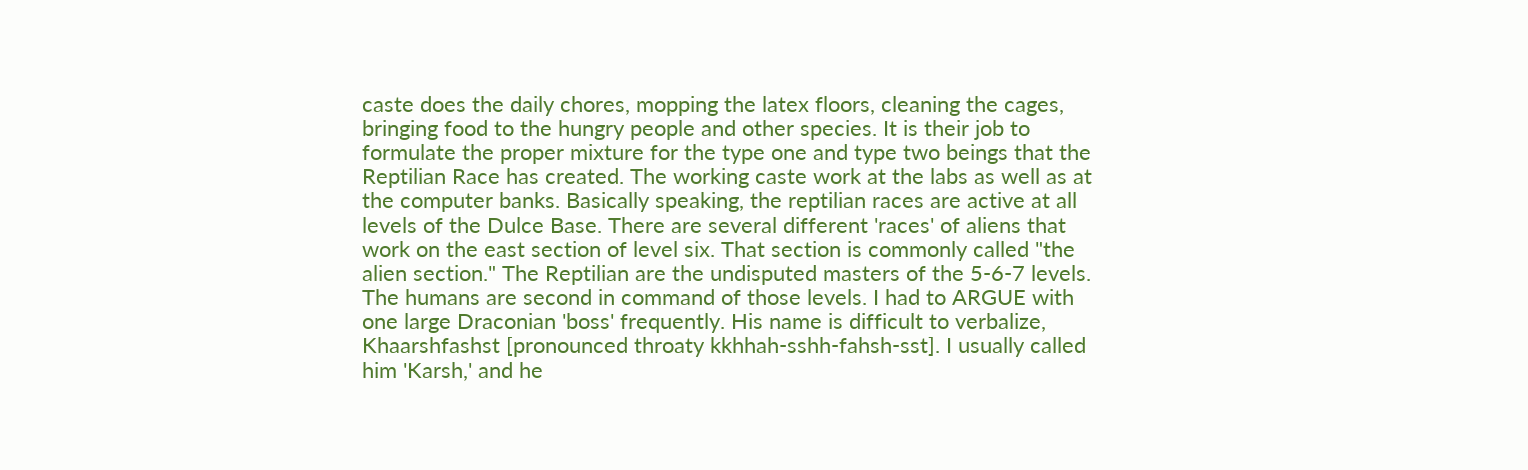caste does the daily chores, mopping the latex floors, cleaning the cages, bringing food to the hungry people and other species. It is their job to formulate the proper mixture for the type one and type two beings that the Reptilian Race has created. The working caste work at the labs as well as at the computer banks. Basically speaking, the reptilian races are active at all levels of the Dulce Base. There are several different 'races' of aliens that work on the east section of level six. That section is commonly called "the alien section." The Reptilian are the undisputed masters of the 5-6-7 levels. The humans are second in command of those levels. I had to ARGUE with one large Draconian 'boss' frequently. His name is difficult to verbalize, Khaarshfashst [pronounced throaty kkhhah-sshh-fahsh-sst]. I usually called him 'Karsh,' and he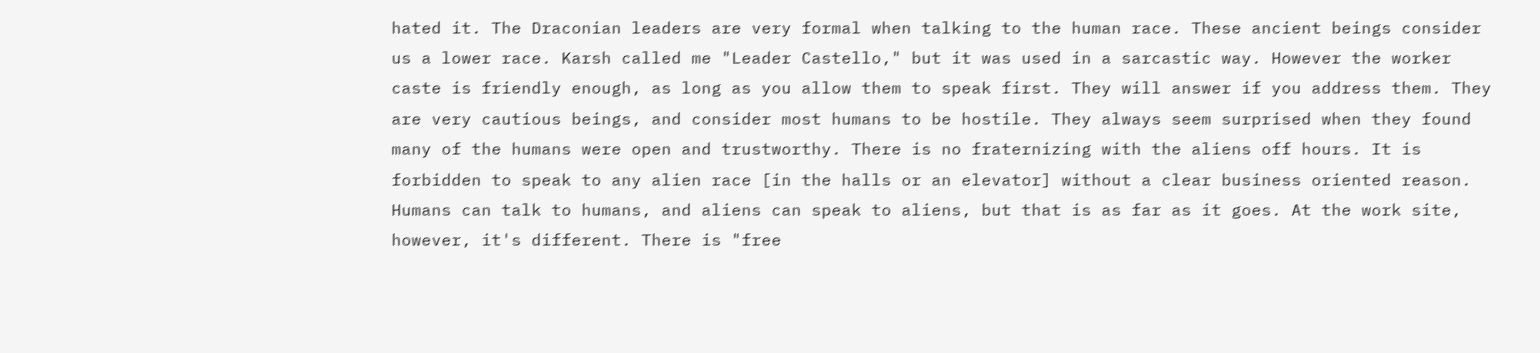hated it. The Draconian leaders are very formal when talking to the human race. These ancient beings consider us a lower race. Karsh called me "Leader Castello," but it was used in a sarcastic way. However the worker caste is friendly enough, as long as you allow them to speak first. They will answer if you address them. They are very cautious beings, and consider most humans to be hostile. They always seem surprised when they found many of the humans were open and trustworthy. There is no fraternizing with the aliens off hours. It is forbidden to speak to any alien race [in the halls or an elevator] without a clear business oriented reason. Humans can talk to humans, and aliens can speak to aliens, but that is as far as it goes. At the work site, however, it's different. There is "free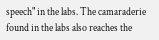speech" in the labs. The camaraderie found in the labs also reaches the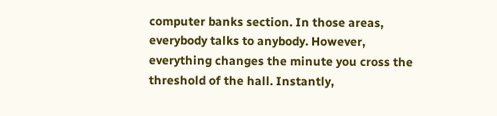computer banks section. In those areas, everybody talks to anybody. However, everything changes the minute you cross the threshold of the hall. Instantly,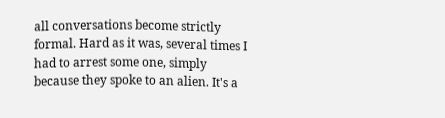all conversations become strictly formal. Hard as it was, several times I had to arrest some one, simply because they spoke to an alien. It's a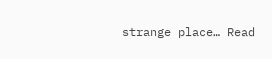strange place… Read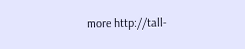more http://tall-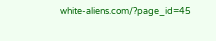white-aliens.com/?page_id=45